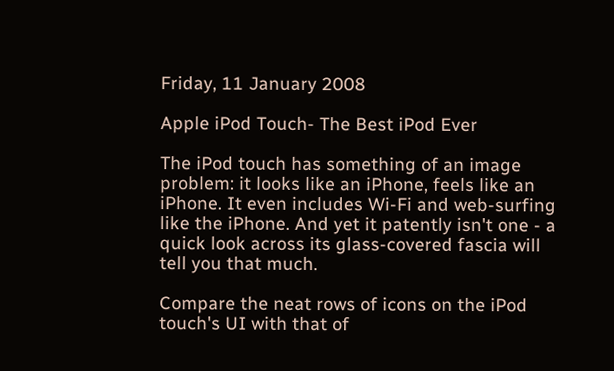Friday, 11 January 2008

Apple iPod Touch- The Best iPod Ever

The iPod touch has something of an image problem: it looks like an iPhone, feels like an iPhone. It even includes Wi-Fi and web-surfing like the iPhone. And yet it patently isn't one - a quick look across its glass-covered fascia will tell you that much.

Compare the neat rows of icons on the iPod touch's UI with that of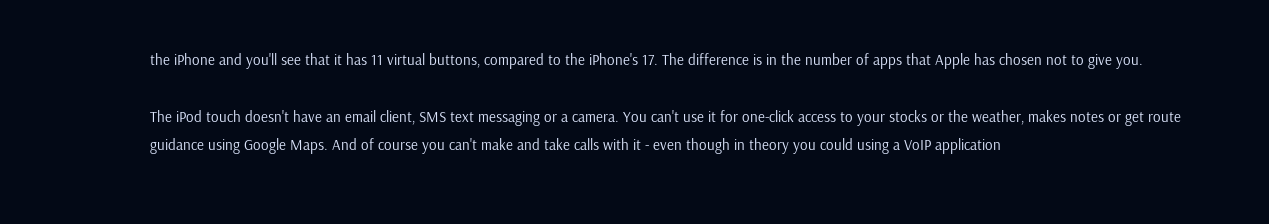the iPhone and you'll see that it has 11 virtual buttons, compared to the iPhone's 17. The difference is in the number of apps that Apple has chosen not to give you.

The iPod touch doesn't have an email client, SMS text messaging or a camera. You can't use it for one-click access to your stocks or the weather, makes notes or get route guidance using Google Maps. And of course you can't make and take calls with it - even though in theory you could using a VoIP application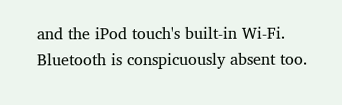and the iPod touch's built-in Wi-Fi. Bluetooth is conspicuously absent too.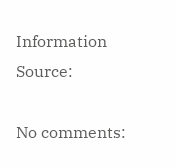Information Source:

No comments: